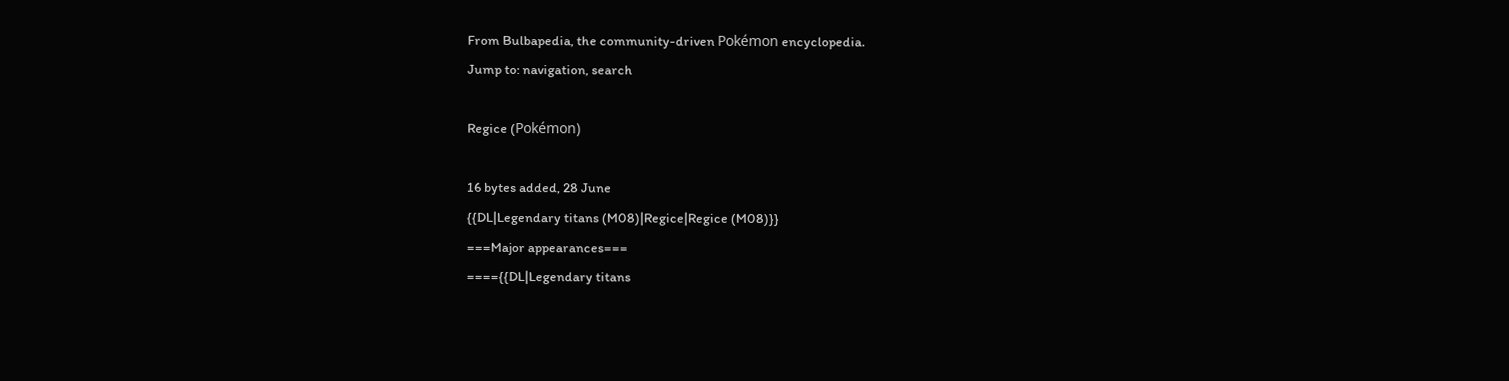From Bulbapedia, the community-driven Pokémon encyclopedia.
Jump to: navigation, search

Regice (Pokémon)

16 bytes added, 28 June
{{DL|Legendary titans (M08)|Regice|Regice (M08)}}
===Major appearances===
===={{DL|Legendary titans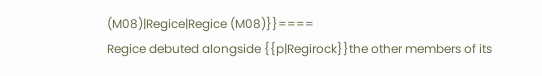(M08)|Regice|Regice (M08)}}====
Regice debuted alongside {{p|Regirock}}the other members of its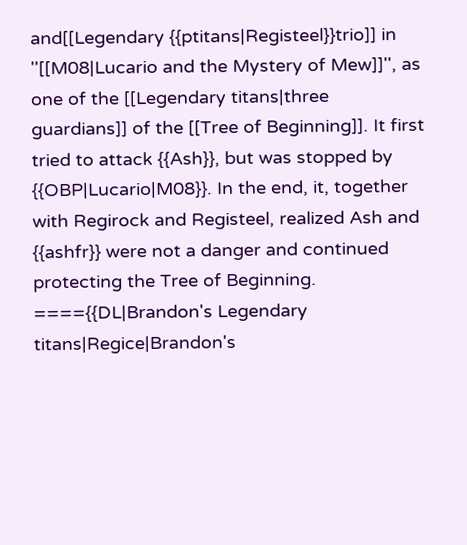and[[Legendary {{ptitans|Registeel}}trio]] in ''[[M08|Lucario and the Mystery of Mew]]'', as one of the [[Legendary titans|three guardians]] of the [[Tree of Beginning]]. It first tried to attack {{Ash}}, but was stopped by {{OBP|Lucario|M08}}. In the end, it, together with Regirock and Registeel, realized Ash and {{ashfr}} were not a danger and continued protecting the Tree of Beginning.
===={{DL|Brandon's Legendary titans|Regice|Brandon's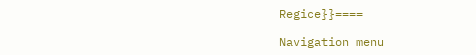Regice}}====

Navigation menu